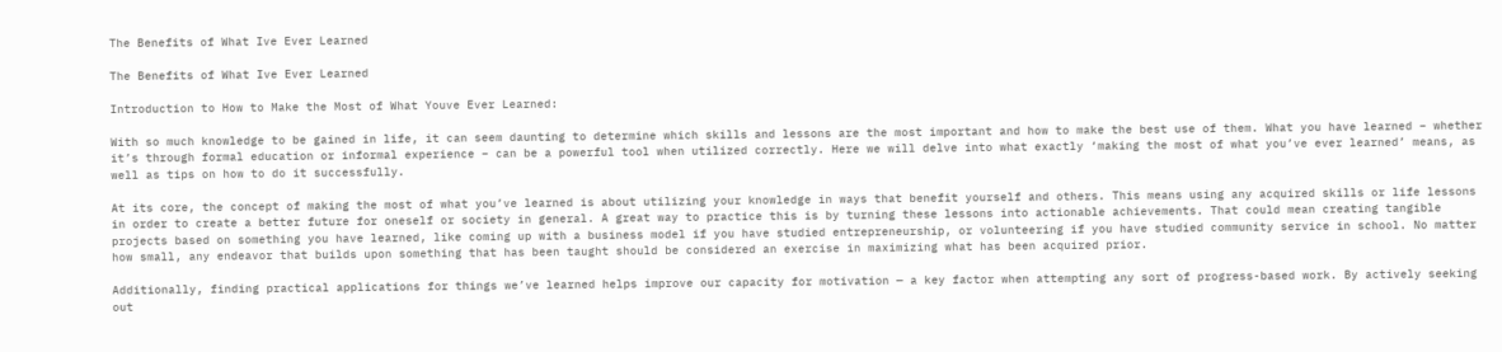The Benefits of What Ive Ever Learned

The Benefits of What Ive Ever Learned

Introduction to How to Make the Most of What Youve Ever Learned:

With so much knowledge to be gained in life, it can seem daunting to determine which skills and lessons are the most important and how to make the best use of them. What you have learned – whether it’s through formal education or informal experience – can be a powerful tool when utilized correctly. Here we will delve into what exactly ‘making the most of what you’ve ever learned’ means, as well as tips on how to do it successfully.

At its core, the concept of making the most of what you’ve learned is about utilizing your knowledge in ways that benefit yourself and others. This means using any acquired skills or life lessons in order to create a better future for oneself or society in general. A great way to practice this is by turning these lessons into actionable achievements. That could mean creating tangible projects based on something you have learned, like coming up with a business model if you have studied entrepreneurship, or volunteering if you have studied community service in school. No matter how small, any endeavor that builds upon something that has been taught should be considered an exercise in maximizing what has been acquired prior.

Additionally, finding practical applications for things we’ve learned helps improve our capacity for motivation — a key factor when attempting any sort of progress-based work. By actively seeking out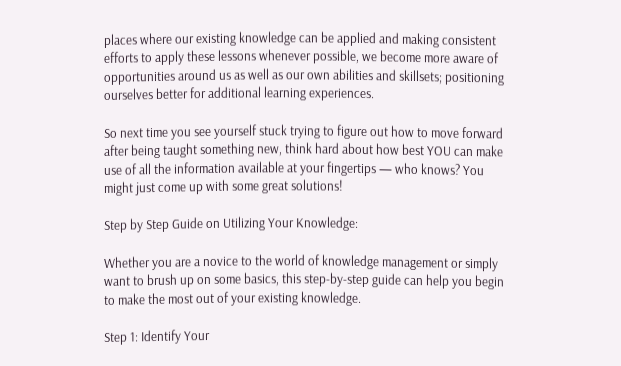places where our existing knowledge can be applied and making consistent efforts to apply these lessons whenever possible, we become more aware of opportunities around us as well as our own abilities and skillsets; positioning ourselves better for additional learning experiences.

So next time you see yourself stuck trying to figure out how to move forward after being taught something new, think hard about how best YOU can make use of all the information available at your fingertips — who knows? You might just come up with some great solutions!

Step by Step Guide on Utilizing Your Knowledge:

Whether you are a novice to the world of knowledge management or simply want to brush up on some basics, this step-by-step guide can help you begin to make the most out of your existing knowledge.

Step 1: Identify Your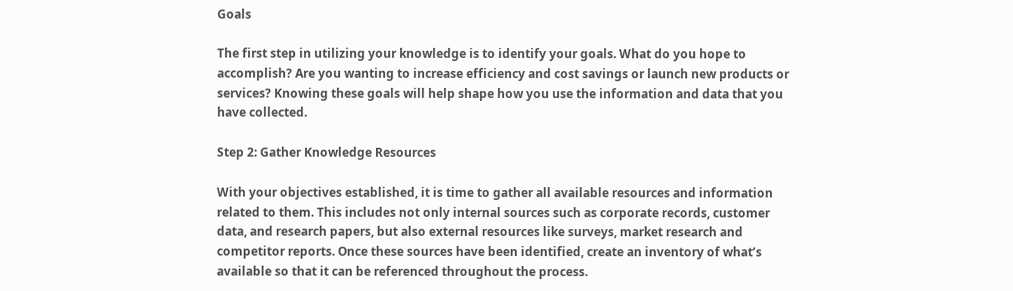Goals

The first step in utilizing your knowledge is to identify your goals. What do you hope to accomplish? Are you wanting to increase efficiency and cost savings or launch new products or services? Knowing these goals will help shape how you use the information and data that you have collected.

Step 2: Gather Knowledge Resources

With your objectives established, it is time to gather all available resources and information related to them. This includes not only internal sources such as corporate records, customer data, and research papers, but also external resources like surveys, market research and competitor reports. Once these sources have been identified, create an inventory of what’s available so that it can be referenced throughout the process.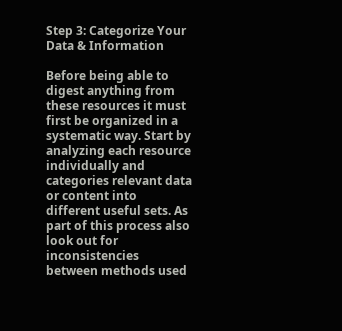Step 3: Categorize Your Data & Information

Before being able to digest anything from these resources it must first be organized in a systematic way. Start by analyzing each resource individually and categories relevant data or content into different useful sets. As part of this process also look out for inconsistencies between methods used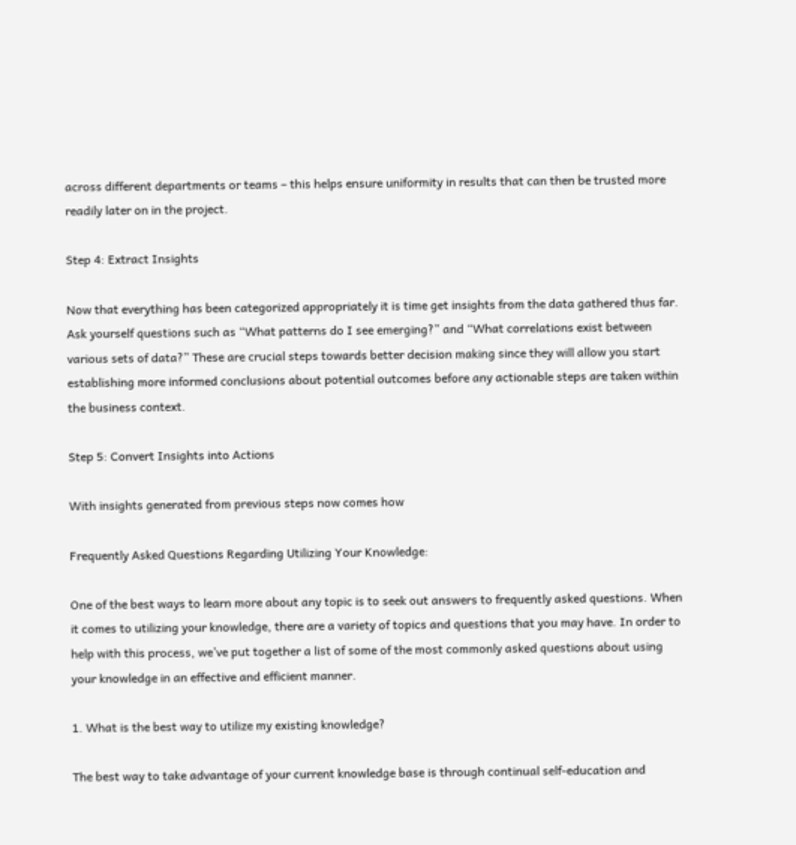across different departments or teams – this helps ensure uniformity in results that can then be trusted more readily later on in the project.

Step 4: Extract Insights

Now that everything has been categorized appropriately it is time get insights from the data gathered thus far. Ask yourself questions such as “What patterns do I see emerging?” and “What correlations exist between various sets of data?” These are crucial steps towards better decision making since they will allow you start establishing more informed conclusions about potential outcomes before any actionable steps are taken within the business context.

Step 5: Convert Insights into Actions

With insights generated from previous steps now comes how

Frequently Asked Questions Regarding Utilizing Your Knowledge:

One of the best ways to learn more about any topic is to seek out answers to frequently asked questions. When it comes to utilizing your knowledge, there are a variety of topics and questions that you may have. In order to help with this process, we’ve put together a list of some of the most commonly asked questions about using your knowledge in an effective and efficient manner.

1. What is the best way to utilize my existing knowledge?

The best way to take advantage of your current knowledge base is through continual self-education and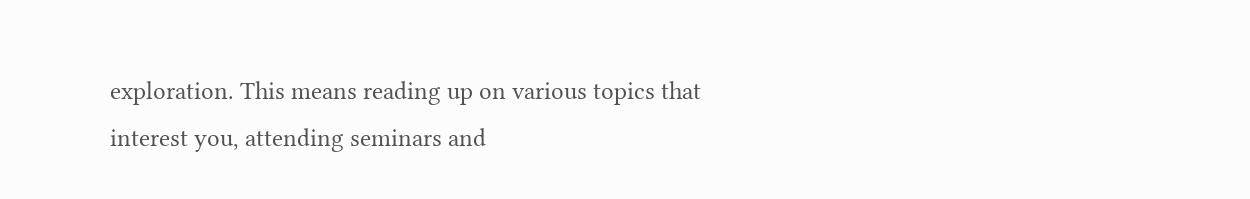exploration. This means reading up on various topics that interest you, attending seminars and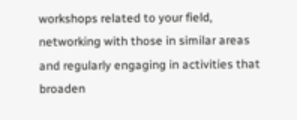workshops related to your field, networking with those in similar areas and regularly engaging in activities that broaden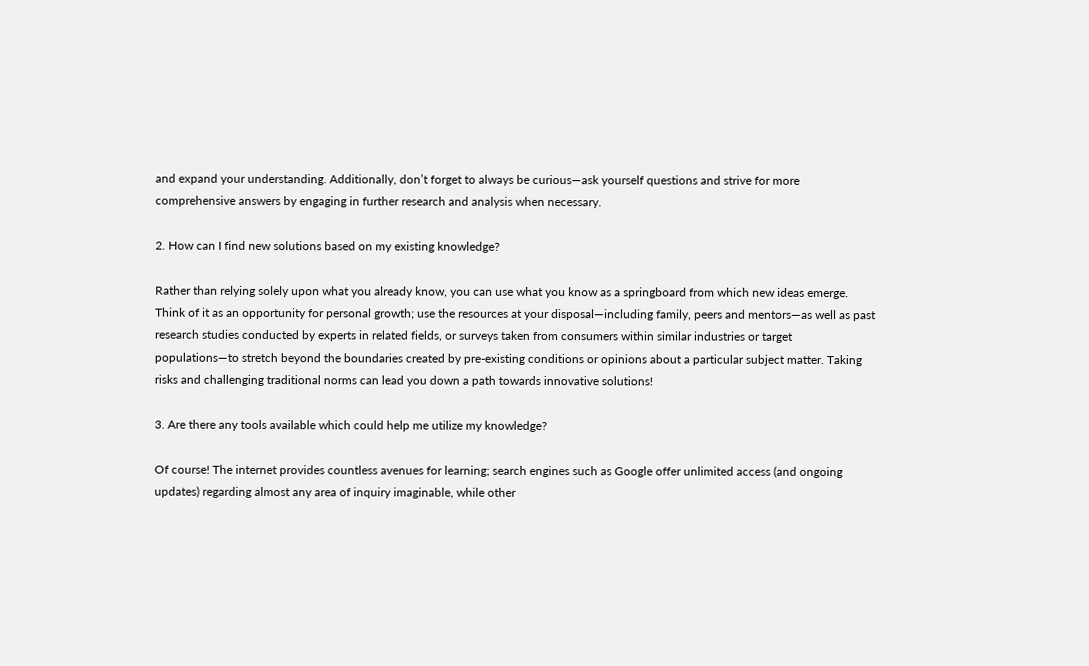and expand your understanding. Additionally, don’t forget to always be curious—ask yourself questions and strive for more comprehensive answers by engaging in further research and analysis when necessary.

2. How can I find new solutions based on my existing knowledge?

Rather than relying solely upon what you already know, you can use what you know as a springboard from which new ideas emerge. Think of it as an opportunity for personal growth; use the resources at your disposal—including family, peers and mentors—as well as past research studies conducted by experts in related fields, or surveys taken from consumers within similar industries or target populations—to stretch beyond the boundaries created by pre-existing conditions or opinions about a particular subject matter. Taking risks and challenging traditional norms can lead you down a path towards innovative solutions!

3. Are there any tools available which could help me utilize my knowledge?

Of course! The internet provides countless avenues for learning; search engines such as Google offer unlimited access (and ongoing updates) regarding almost any area of inquiry imaginable, while other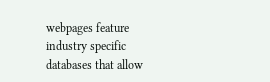webpages feature industry specific databases that allow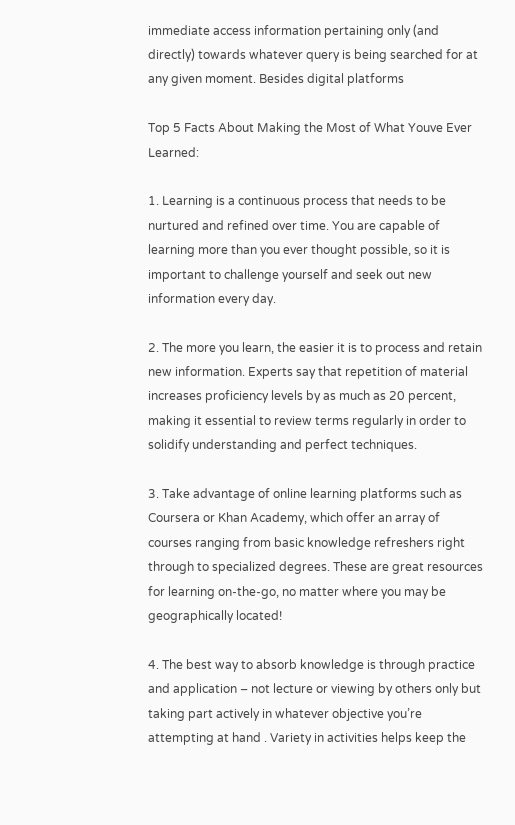immediate access information pertaining only (and directly) towards whatever query is being searched for at any given moment. Besides digital platforms

Top 5 Facts About Making the Most of What Youve Ever Learned:

1. Learning is a continuous process that needs to be nurtured and refined over time. You are capable of learning more than you ever thought possible, so it is important to challenge yourself and seek out new information every day.

2. The more you learn, the easier it is to process and retain new information. Experts say that repetition of material increases proficiency levels by as much as 20 percent, making it essential to review terms regularly in order to solidify understanding and perfect techniques.

3. Take advantage of online learning platforms such as Coursera or Khan Academy, which offer an array of courses ranging from basic knowledge refreshers right through to specialized degrees. These are great resources for learning on-the-go, no matter where you may be geographically located!

4. The best way to absorb knowledge is through practice and application – not lecture or viewing by others only but taking part actively in whatever objective you’re attempting at hand . Variety in activities helps keep the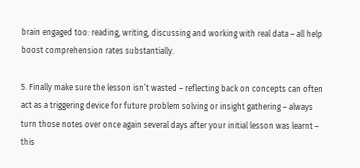brain engaged too: reading, writing, discussing and working with real data – all help boost comprehension rates substantially.

5. Finally make sure the lesson isn’t wasted – reflecting back on concepts can often act as a triggering device for future problem solving or insight gathering – always turn those notes over once again several days after your initial lesson was learnt – this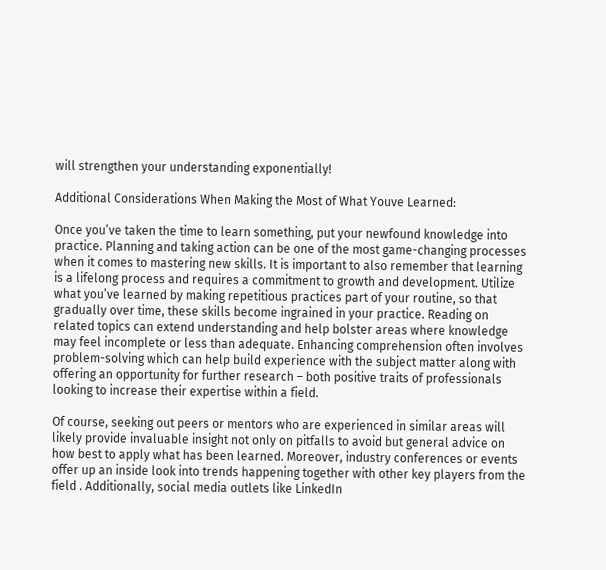will strengthen your understanding exponentially!

Additional Considerations When Making the Most of What Youve Learned:

Once you’ve taken the time to learn something, put your newfound knowledge into practice. Planning and taking action can be one of the most game-changing processes when it comes to mastering new skills. It is important to also remember that learning is a lifelong process and requires a commitment to growth and development. Utilize what you’ve learned by making repetitious practices part of your routine, so that gradually over time, these skills become ingrained in your practice. Reading on related topics can extend understanding and help bolster areas where knowledge may feel incomplete or less than adequate. Enhancing comprehension often involves problem-solving which can help build experience with the subject matter along with offering an opportunity for further research – both positive traits of professionals looking to increase their expertise within a field.

Of course, seeking out peers or mentors who are experienced in similar areas will likely provide invaluable insight not only on pitfalls to avoid but general advice on how best to apply what has been learned. Moreover, industry conferences or events offer up an inside look into trends happening together with other key players from the field . Additionally, social media outlets like LinkedIn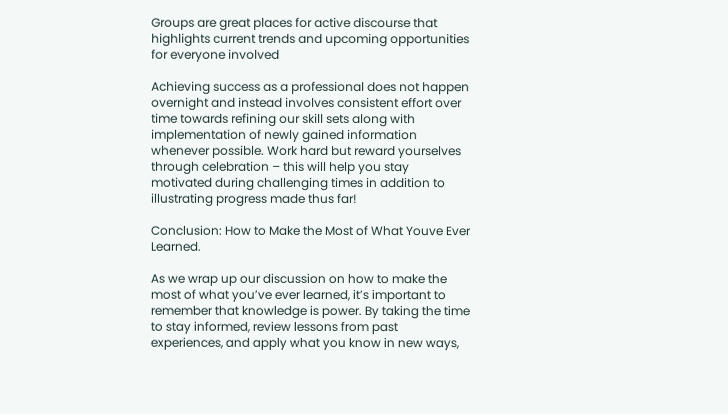Groups are great places for active discourse that highlights current trends and upcoming opportunities for everyone involved

Achieving success as a professional does not happen overnight and instead involves consistent effort over time towards refining our skill sets along with implementation of newly gained information whenever possible. Work hard but reward yourselves through celebration – this will help you stay motivated during challenging times in addition to illustrating progress made thus far!

Conclusion: How to Make the Most of What Youve Ever Learned.

As we wrap up our discussion on how to make the most of what you’ve ever learned, it’s important to remember that knowledge is power. By taking the time to stay informed, review lessons from past experiences, and apply what you know in new ways,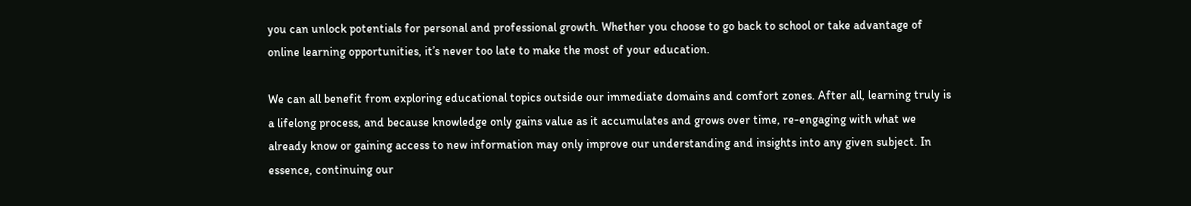you can unlock potentials for personal and professional growth. Whether you choose to go back to school or take advantage of online learning opportunities, it’s never too late to make the most of your education.

We can all benefit from exploring educational topics outside our immediate domains and comfort zones. After all, learning truly is a lifelong process, and because knowledge only gains value as it accumulates and grows over time, re-engaging with what we already know or gaining access to new information may only improve our understanding and insights into any given subject. In essence, continuing our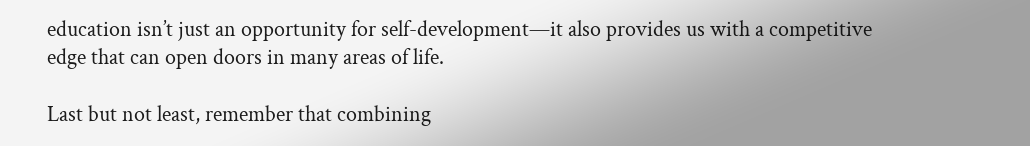education isn’t just an opportunity for self-development—it also provides us with a competitive edge that can open doors in many areas of life.

Last but not least, remember that combining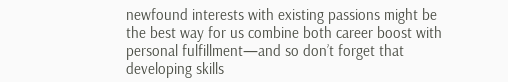newfound interests with existing passions might be the best way for us combine both career boost with personal fulfillment—and so don’t forget that developing skills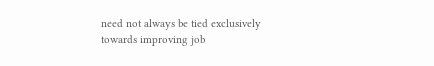need not always be tied exclusively towards improving job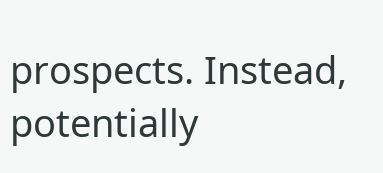prospects. Instead, potentially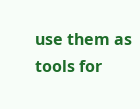use them as tools for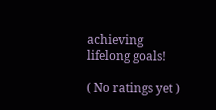achieving lifelong goals!

( No ratings yet )